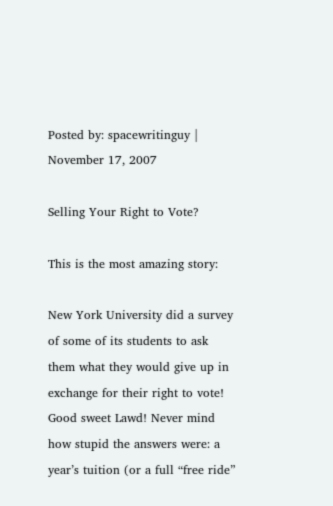Posted by: spacewritinguy | November 17, 2007

Selling Your Right to Vote?

This is the most amazing story:

New York University did a survey of some of its students to ask them what they would give up in exchange for their right to vote! Good sweet Lawd! Never mind how stupid the answers were: a year’s tuition (or a full “free ride”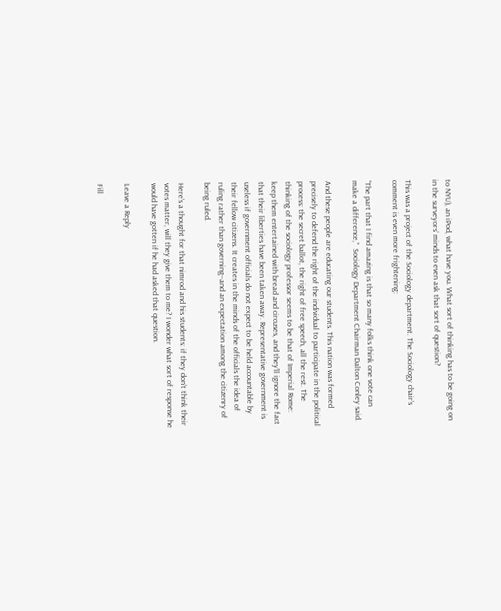to NYU), an iPod, what have you. What sort of thinking has to be going on in the surveyors’ minds to even ask that sort of question?

This was a project of the Sociology department. The Sociology chair’s comment is even more frightening:

“The part that I find amazing is that so many folks think one vote can make a difference,”  Sociology Department Chairman Dalton Conley said.

And these people are educating our students. This nation was formed precisely to defend the right of the individual to participate in the political process: the secret ballot, the right of free speech, all the rest. The thinking of the sociology professor seems to be that of Imperial Rome: keep them entertained with bread and circuses, and they’ll ignore the fact that their liberties have been taken away. Representative government is useless if government officials do not expect to be held accountable by their fellow citizens. It creates in the minds of the officials the idea of ruling rather than governing–and an expectation among the citizenry of being ruled.

Here’s a thought for that nimrod and his students: if they don’t think their votes matter, will they give them to me? I wonder what sort of response he would have gotten if he had asked that question.

Leave a Reply

Fill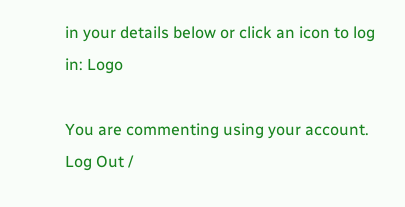in your details below or click an icon to log in: Logo

You are commenting using your account. Log Out /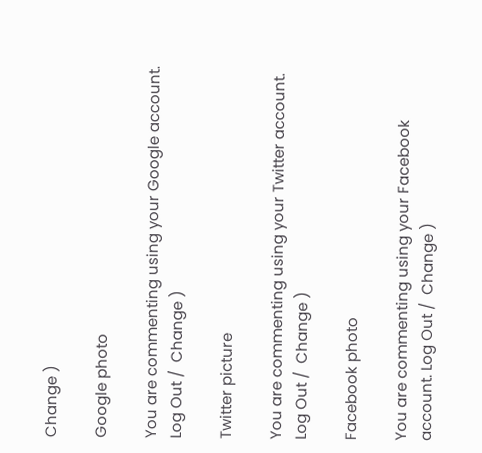Change )

Google photo

You are commenting using your Google account. Log Out /  Change )

Twitter picture

You are commenting using your Twitter account. Log Out /  Change )

Facebook photo

You are commenting using your Facebook account. Log Out /  Change )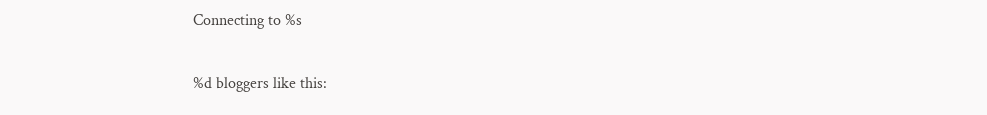Connecting to %s


%d bloggers like this: